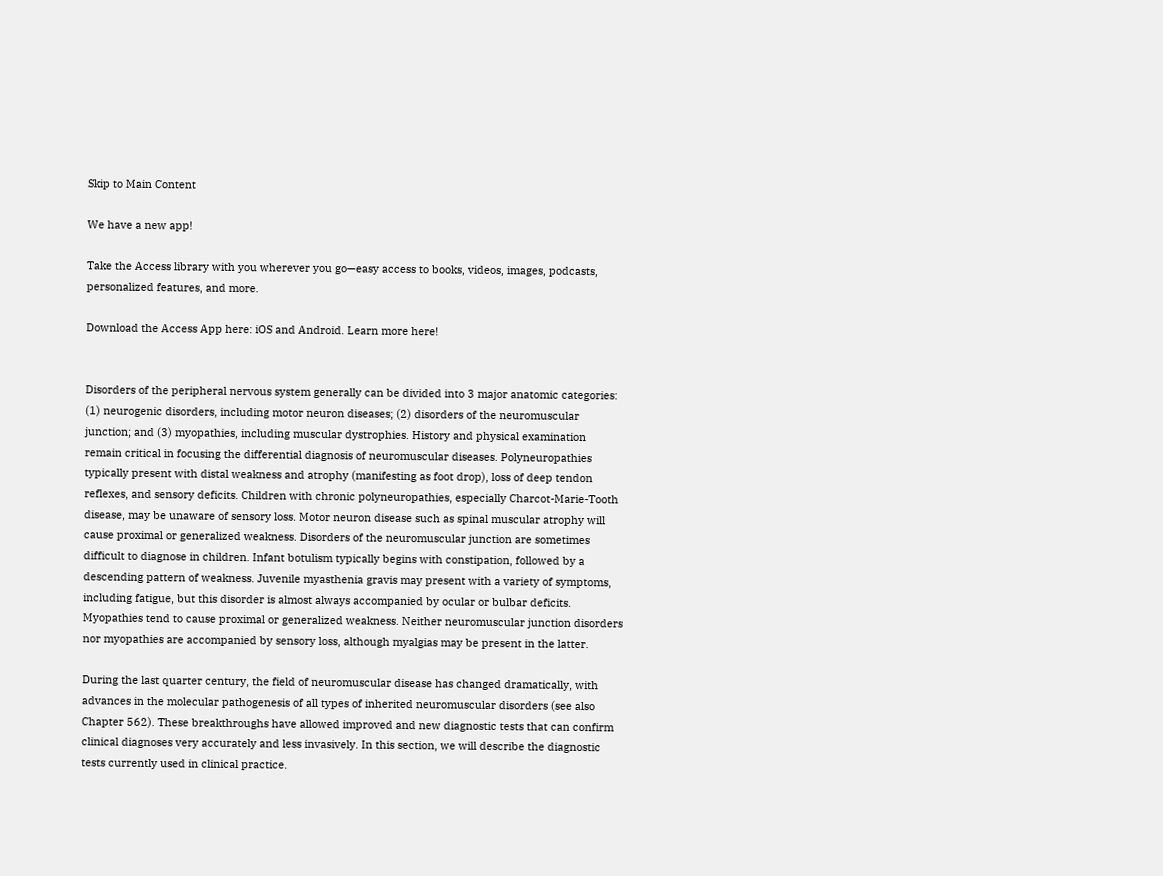Skip to Main Content

We have a new app!

Take the Access library with you wherever you go—easy access to books, videos, images, podcasts, personalized features, and more.

Download the Access App here: iOS and Android. Learn more here!


Disorders of the peripheral nervous system generally can be divided into 3 major anatomic categories: (1) neurogenic disorders, including motor neuron diseases; (2) disorders of the neuromuscular junction; and (3) myopathies, including muscular dystrophies. History and physical examination remain critical in focusing the differential diagnosis of neuromuscular diseases. Polyneuropathies typically present with distal weakness and atrophy (manifesting as foot drop), loss of deep tendon reflexes, and sensory deficits. Children with chronic polyneuropathies, especially Charcot-Marie-Tooth disease, may be unaware of sensory loss. Motor neuron disease such as spinal muscular atrophy will cause proximal or generalized weakness. Disorders of the neuromuscular junction are sometimes difficult to diagnose in children. Infant botulism typically begins with constipation, followed by a descending pattern of weakness. Juvenile myasthenia gravis may present with a variety of symptoms, including fatigue, but this disorder is almost always accompanied by ocular or bulbar deficits. Myopathies tend to cause proximal or generalized weakness. Neither neuromuscular junction disorders nor myopathies are accompanied by sensory loss, although myalgias may be present in the latter.

During the last quarter century, the field of neuromuscular disease has changed dramatically, with advances in the molecular pathogenesis of all types of inherited neuromuscular disorders (see also Chapter 562). These breakthroughs have allowed improved and new diagnostic tests that can confirm clinical diagnoses very accurately and less invasively. In this section, we will describe the diagnostic tests currently used in clinical practice.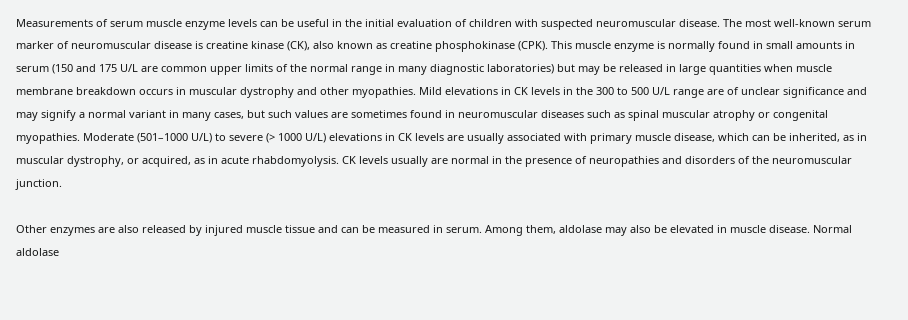Measurements of serum muscle enzyme levels can be useful in the initial evaluation of children with suspected neuromuscular disease. The most well-known serum marker of neuromuscular disease is creatine kinase (CK), also known as creatine phosphokinase (CPK). This muscle enzyme is normally found in small amounts in serum (150 and 175 U/L are common upper limits of the normal range in many diagnostic laboratories) but may be released in large quantities when muscle membrane breakdown occurs in muscular dystrophy and other myopathies. Mild elevations in CK levels in the 300 to 500 U/L range are of unclear significance and may signify a normal variant in many cases, but such values are sometimes found in neuromuscular diseases such as spinal muscular atrophy or congenital myopathies. Moderate (501–1000 U/L) to severe (> 1000 U/L) elevations in CK levels are usually associated with primary muscle disease, which can be inherited, as in muscular dystrophy, or acquired, as in acute rhabdomyolysis. CK levels usually are normal in the presence of neuropathies and disorders of the neuromuscular junction.

Other enzymes are also released by injured muscle tissue and can be measured in serum. Among them, aldolase may also be elevated in muscle disease. Normal aldolase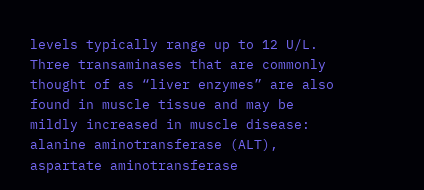levels typically range up to 12 U/L. Three transaminases that are commonly thought of as “liver enzymes” are also found in muscle tissue and may be mildly increased in muscle disease: alanine aminotransferase (ALT), aspartate aminotransferase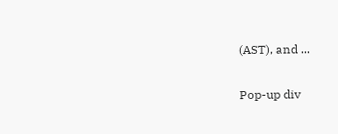(AST), and ...

Pop-up div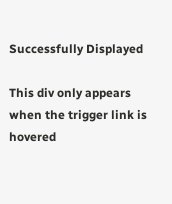Successfully Displayed

This div only appears when the trigger link is hovered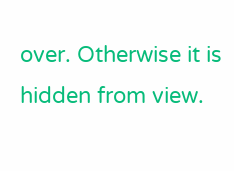over. Otherwise it is hidden from view.